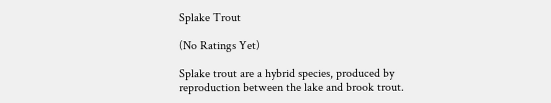Splake Trout

(No Ratings Yet)

Splake trout are a hybrid species, produced by reproduction between the lake and brook trout.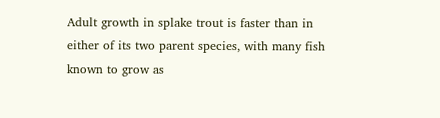Adult growth in splake trout is faster than in either of its two parent species, with many fish known to grow as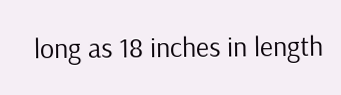long as 18 inches in length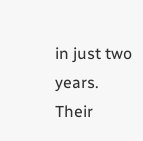in just two years. Their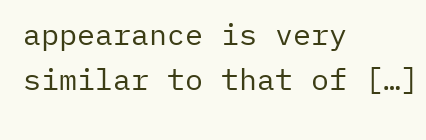appearance is very similar to that of […]